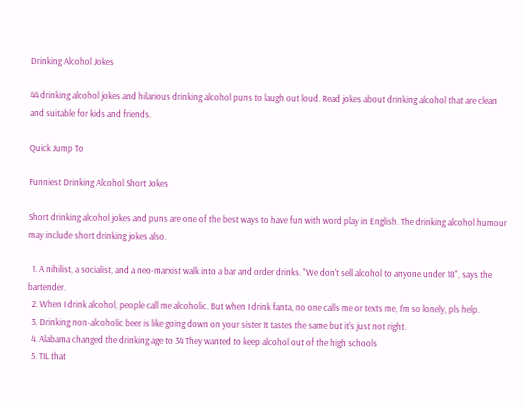Drinking Alcohol Jokes

44 drinking alcohol jokes and hilarious drinking alcohol puns to laugh out loud. Read jokes about drinking alcohol that are clean and suitable for kids and friends.

Quick Jump To

Funniest Drinking Alcohol Short Jokes

Short drinking alcohol jokes and puns are one of the best ways to have fun with word play in English. The drinking alcohol humour may include short drinking jokes also.

  1. A nihilist, a socialist, and a neo-marxist walk into a bar and order drinks. "We don't sell alcohol to anyone under 18", says the bartender.
  2. When I drink alcohol, people call me alcoholic. But when I drink fanta, no one calls me or texts me, I'm so lonely, pls help.
  3. Drinking non-alcoholic beer is like going down on your sister It tastes the same but it's just not right.
  4. Alabama changed the drinking age to 34 They wanted to keep alcohol out of the high schools
  5. TIL that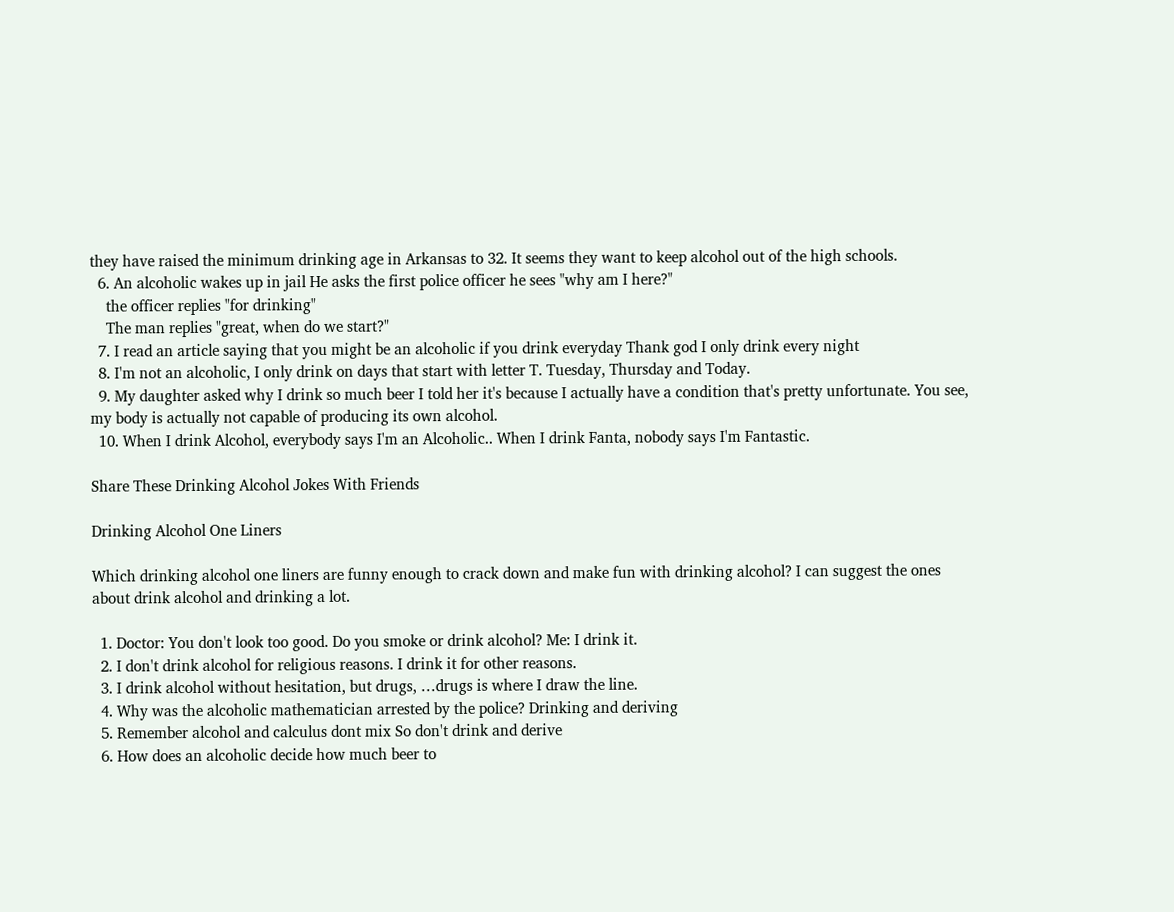they have raised the minimum drinking age in Arkansas to 32. It seems they want to keep alcohol out of the high schools.
  6. An alcoholic wakes up in jail He asks the first police officer he sees "why am I here?"
    the officer replies "for drinking"
    The man replies "great, when do we start?"
  7. I read an article saying that you might be an alcoholic if you drink everyday Thank god I only drink every night
  8. I'm not an alcoholic, I only drink on days that start with letter T. Tuesday, Thursday and Today.
  9. My daughter asked why I drink so much beer I told her it's because I actually have a condition that's pretty unfortunate. You see, my body is actually not capable of producing its own alcohol.
  10. When I drink Alcohol, everybody says I'm an Alcoholic.. When I drink Fanta, nobody says I'm Fantastic.

Share These Drinking Alcohol Jokes With Friends

Drinking Alcohol One Liners

Which drinking alcohol one liners are funny enough to crack down and make fun with drinking alcohol? I can suggest the ones about drink alcohol and drinking a lot.

  1. Doctor: You don't look too good. Do you smoke or drink alcohol? Me: I drink it.
  2. I don't drink alcohol for religious reasons. I drink it for other reasons.
  3. I drink alcohol without hesitation, but drugs, …drugs is where I draw the line.
  4. Why was the alcoholic mathematician arrested by the police? Drinking and deriving
  5. Remember alcohol and calculus dont mix So don't drink and derive
  6. How does an alcoholic decide how much beer to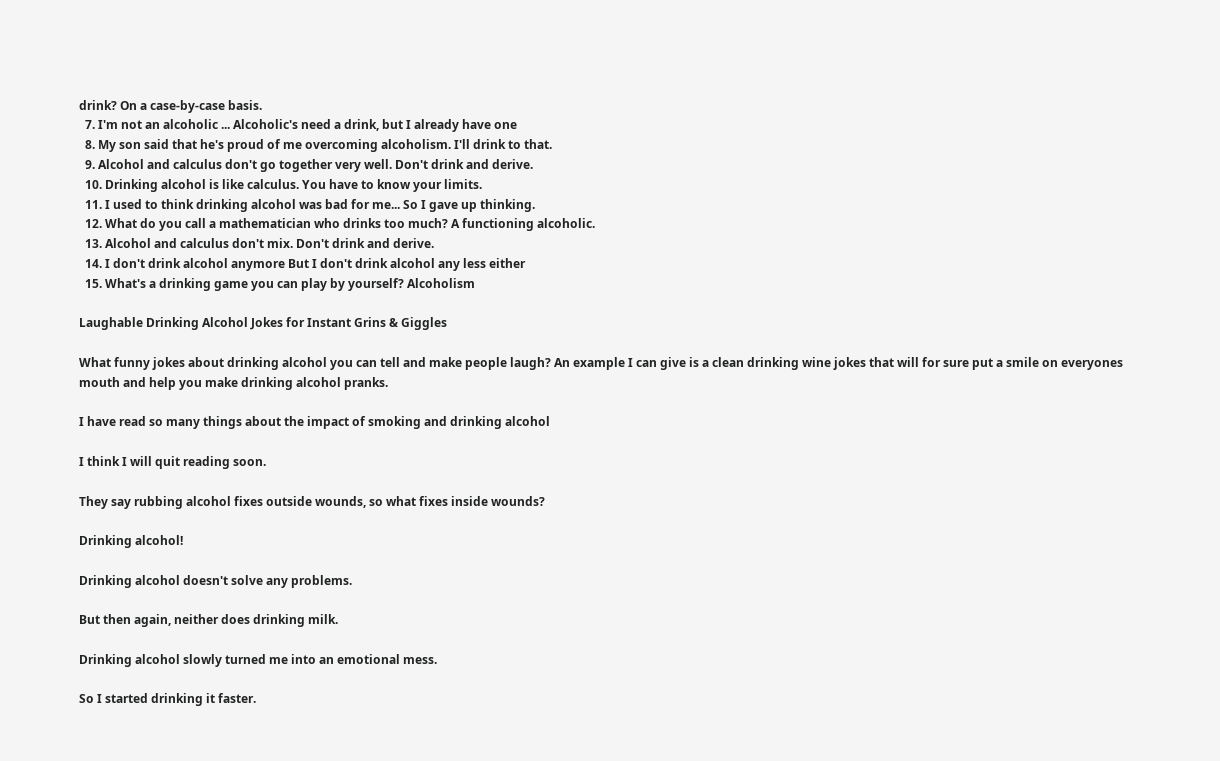drink? On a case-by-case basis.
  7. I'm not an alcoholic ... Alcoholic's need a drink, but I already have one
  8. My son said that he's proud of me overcoming alcoholism. I'll drink to that.
  9. Alcohol and calculus don't go together very well. Don't drink and derive.
  10. Drinking alcohol is like calculus. You have to know your limits.
  11. I used to think drinking alcohol was bad for me... So I gave up thinking.
  12. What do you call a mathematician who drinks too much? A functioning alcoholic.
  13. Alcohol and calculus don't mix. Don't drink and derive.
  14. I don't drink alcohol anymore But I don't drink alcohol any less either
  15. What's a drinking game you can play by yourself? Alcoholism

Laughable Drinking Alcohol Jokes for Instant Grins & Giggles

What funny jokes about drinking alcohol you can tell and make people laugh? An example I can give is a clean drinking wine jokes that will for sure put a smile on everyones mouth and help you make drinking alcohol pranks.

I have read so many things about the impact of smoking and drinking alcohol

I think I will quit reading soon.

They say rubbing alcohol fixes outside wounds, so what fixes inside wounds?

Drinking alcohol!

Drinking alcohol doesn't solve any problems.

But then again, neither does drinking milk.

Drinking alcohol slowly turned me into an emotional mess.

So I started drinking it faster.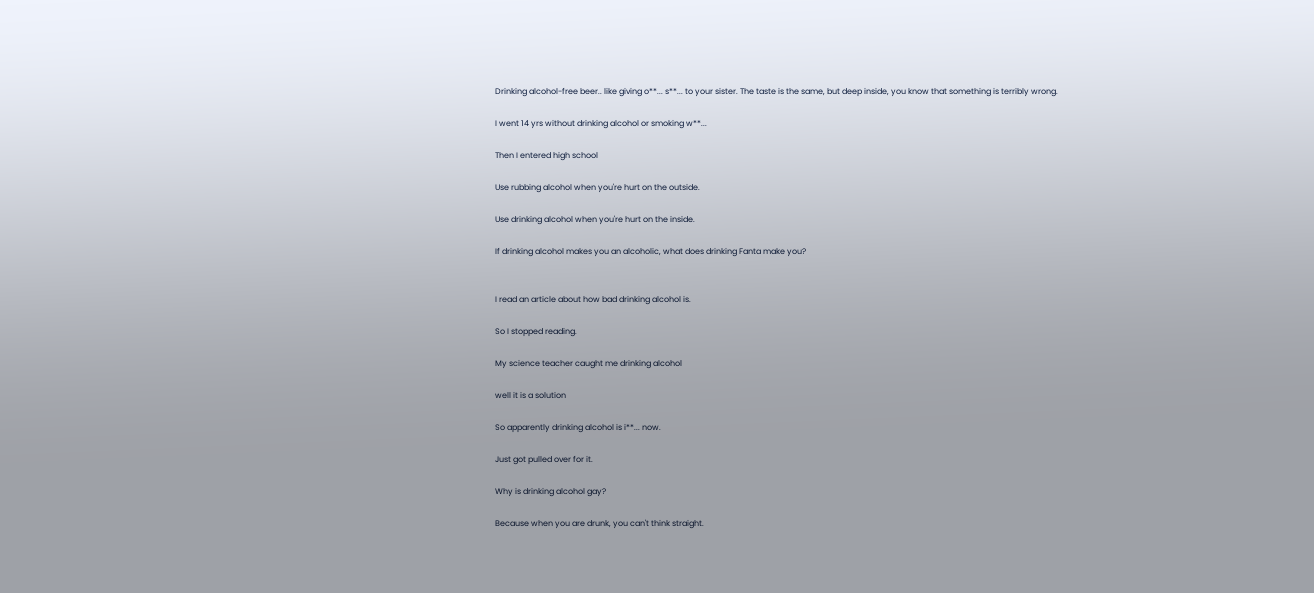Drinking alcohol-free beer.. like giving o**... s**... to your sister. The taste is the same, but deep inside, you know that something is terribly wrong.

I went 14 yrs without drinking alcohol or smoking w**...

Then I entered high school

Use rubbing alcohol when you're hurt on the outside.

Use drinking alcohol when you're hurt on the inside.

If drinking alcohol makes you an alcoholic, what does drinking Fanta make you?


I read an article about how bad drinking alcohol is.

So I stopped reading.

My science teacher caught me drinking alcohol

well it is a solution

So apparently drinking alcohol is i**... now.

Just got pulled over for it.

Why is drinking alcohol gay?

Because when you are drunk, you can't think straight.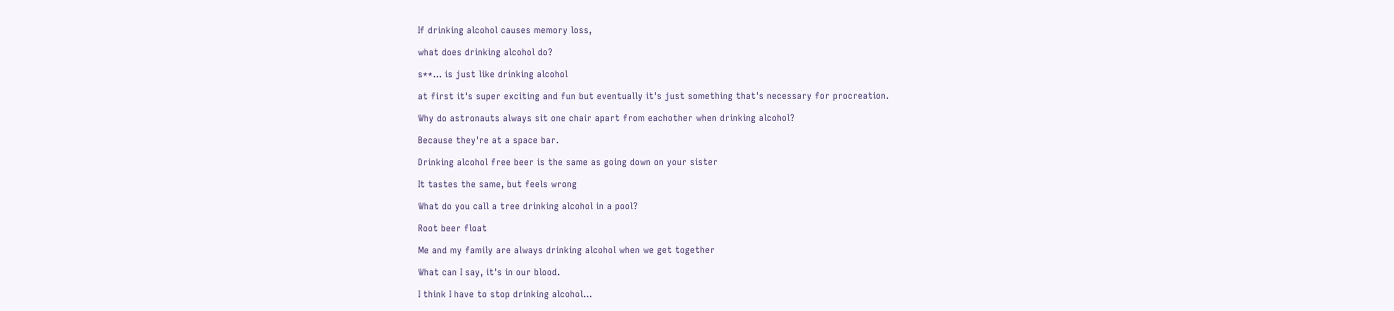If drinking alcohol causes memory loss,

what does drinking alcohol do?

s**... is just like drinking alcohol

at first it's super exciting and fun but eventually it's just something that's necessary for procreation.

Why do astronauts always sit one chair apart from eachother when drinking alcohol?

Because they're at a space bar.

Drinking alcohol free beer is the same as going down on your sister

It tastes the same, but feels wrong

What do you call a tree drinking alcohol in a pool?

Root beer float

Me and my family are always drinking alcohol when we get together

What can I say, it's in our blood.

I think I have to stop drinking alcohol...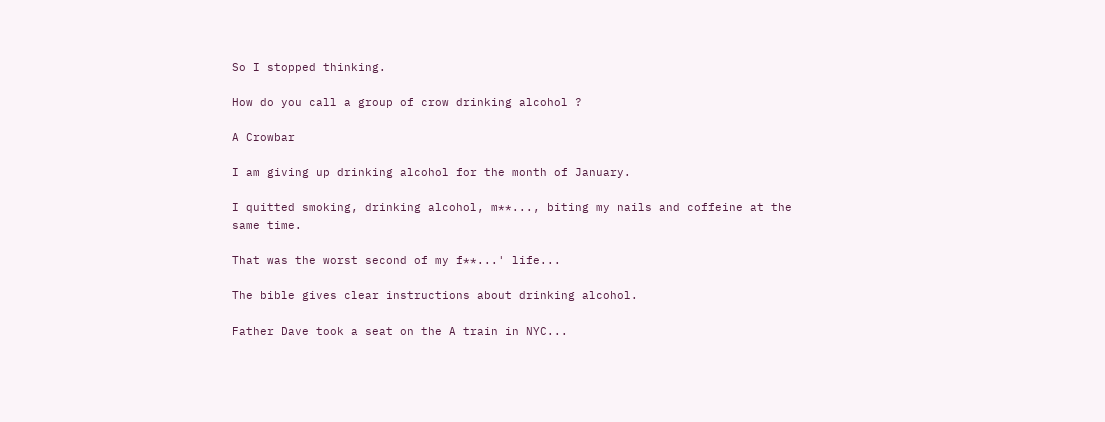So I stopped thinking.

How do you call a group of crow drinking alcohol ?

A Crowbar

I am giving up drinking alcohol for the month of January.

I quitted smoking, drinking alcohol, m**..., biting my nails and coffeine at the same time.

That was the worst second of my f**...' life...

The bible gives clear instructions about drinking alcohol.

Father Dave took a seat on the A train in NYC...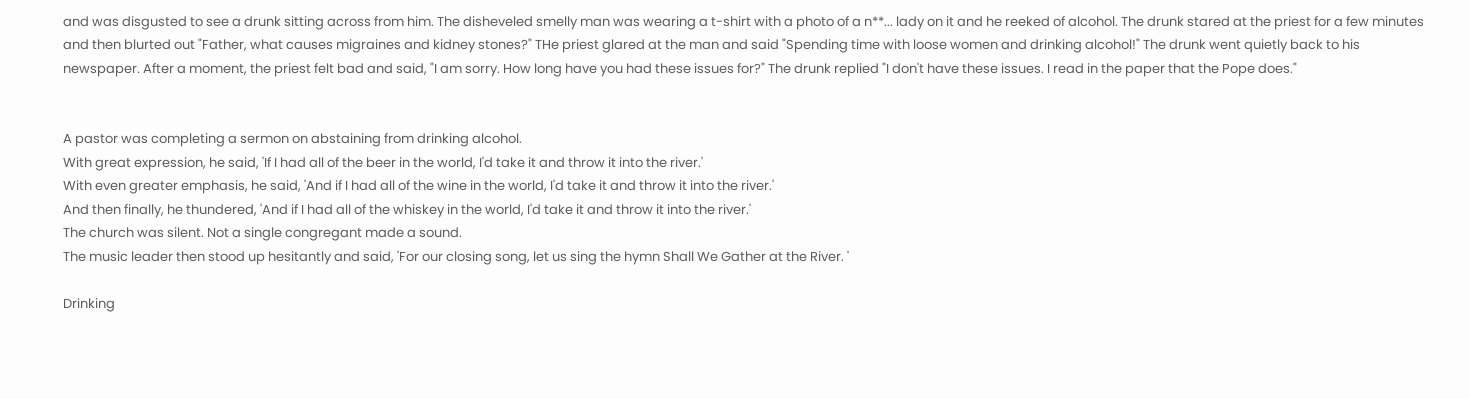and was disgusted to see a drunk sitting across from him. The disheveled smelly man was wearing a t-shirt with a photo of a n**... lady on it and he reeked of alcohol. The drunk stared at the priest for a few minutes and then blurted out "Father, what causes migraines and kidney stones?" THe priest glared at the man and said "Spending time with loose women and drinking alcohol!" The drunk went quietly back to his newspaper. After a moment, the priest felt bad and said, "I am sorry. How long have you had these issues for?" The drunk replied "I don't have these issues. I read in the paper that the Pope does."


A pastor was completing a sermon on abstaining from drinking alcohol.
With great expression, he said, 'If I had all of the beer in the world, I'd take it and throw it into the river.'
With even greater emphasis, he said, 'And if I had all of the wine in the world, I'd take it and throw it into the river.'
And then finally, he thundered, 'And if I had all of the whiskey in the world, I'd take it and throw it into the river.'
The church was silent. Not a single congregant made a sound.
The music leader then stood up hesitantly and said, 'For our closing song, let us sing the hymn Shall We Gather at the River. '

Drinking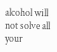alcohol will not solve all your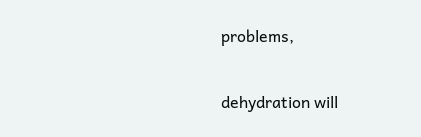problems,

dehydration will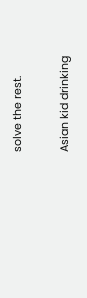solve the rest.

Asian kid drinking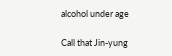alcohol under age

Call that Jin-yung